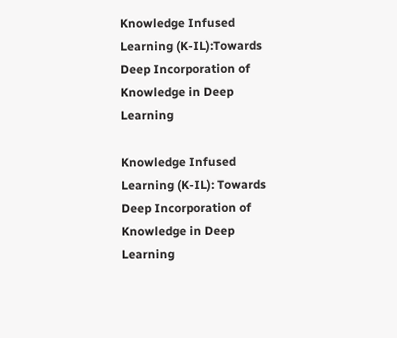Knowledge Infused Learning (K-IL):Towards Deep Incorporation of Knowledge in Deep Learning

Knowledge Infused Learning (K-IL): Towards Deep Incorporation of Knowledge in Deep Learning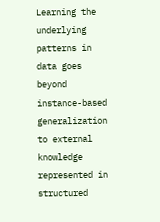Learning the underlying patterns in data goes beyond instance-based generalization to external knowledge represented in structured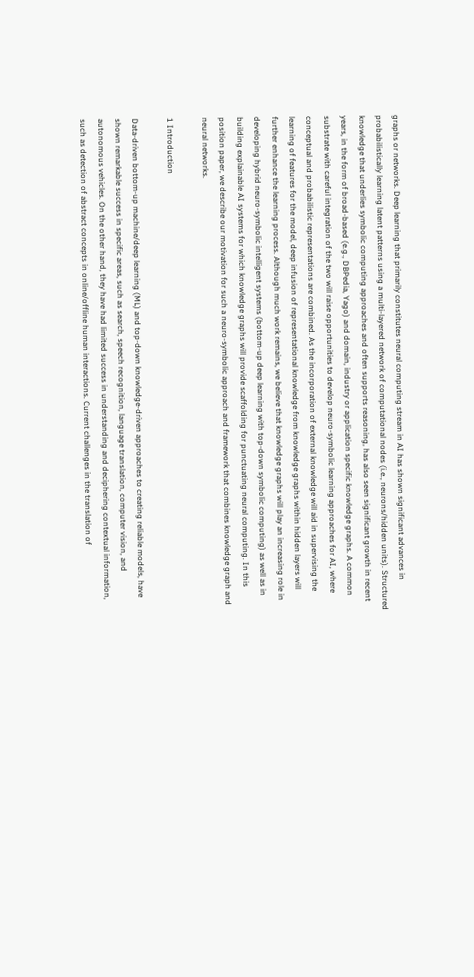graphs or networks. Deep learning that primarily constitutes neural computing stream in AI has shown significant advances in probabilistically learning latent patterns using a multi-layered network of computational nodes (i.e., neurons/hidden units). Structured knowledge that underlies symbolic computing approaches and often supports reasoning, has also seen significant growth in recent years, in the form of broad-based (e.g., DBPedia, Yago) and domain, industry or application specific knowledge graphs. A common substrate with careful integration of the two will raise opportunities to develop neuro-symbolic learning approaches for AI, where conceptual and probabilistic representations are combined. As the incorporation of external knowledge will aid in supervising the learning of features for the model, deep infusion of representational knowledge from knowledge graphs within hidden layers will further enhance the learning process. Although much work remains, we believe that knowledge graphs will play an increasing role in developing hybrid neuro-symbolic intelligent systems (bottom-up deep learning with top-down symbolic computing) as well as in building explainable AI systems for which knowledge graphs will provide scaffolding for punctuating neural computing. In this position paper, we describe our motivation for such a neuro-symbolic approach and framework that combines knowledge graph and neural networks.

1 Introduction

Data-driven bottom-up machine/deep learning (ML) and top-down knowledge-driven approaches to creating reliable models, have shown remarkable success in specific areas, such as search, speech recognition, language translation, computer vision, and autonomous vehicles. On the other hand, they have had limited success in understanding and deciphering contextual information, such as detection of abstract concepts in online/offline human interactions. Current challenges in the translation of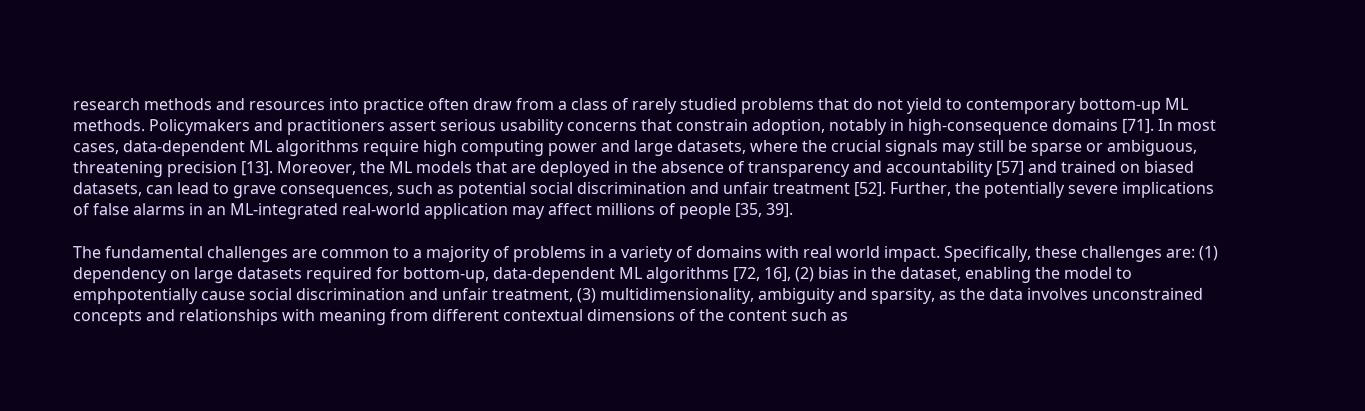research methods and resources into practice often draw from a class of rarely studied problems that do not yield to contemporary bottom-up ML methods. Policymakers and practitioners assert serious usability concerns that constrain adoption, notably in high-consequence domains [71]. In most cases, data-dependent ML algorithms require high computing power and large datasets, where the crucial signals may still be sparse or ambiguous, threatening precision [13]. Moreover, the ML models that are deployed in the absence of transparency and accountability [57] and trained on biased datasets, can lead to grave consequences, such as potential social discrimination and unfair treatment [52]. Further, the potentially severe implications of false alarms in an ML-integrated real-world application may affect millions of people [35, 39].

The fundamental challenges are common to a majority of problems in a variety of domains with real world impact. Specifically, these challenges are: (1) dependency on large datasets required for bottom-up, data-dependent ML algorithms [72, 16], (2) bias in the dataset, enabling the model to emphpotentially cause social discrimination and unfair treatment, (3) multidimensionality, ambiguity and sparsity, as the data involves unconstrained concepts and relationships with meaning from different contextual dimensions of the content such as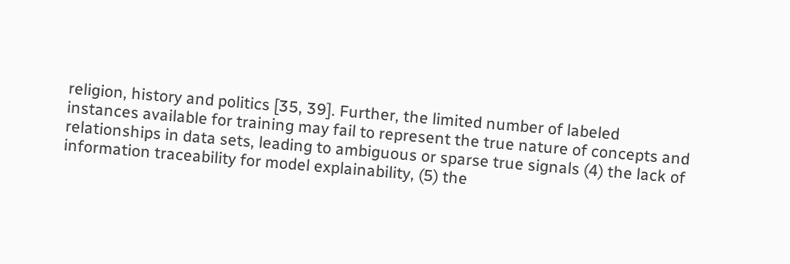religion, history and politics [35, 39]. Further, the limited number of labeled instances available for training may fail to represent the true nature of concepts and relationships in data sets, leading to ambiguous or sparse true signals (4) the lack of information traceability for model explainability, (5) the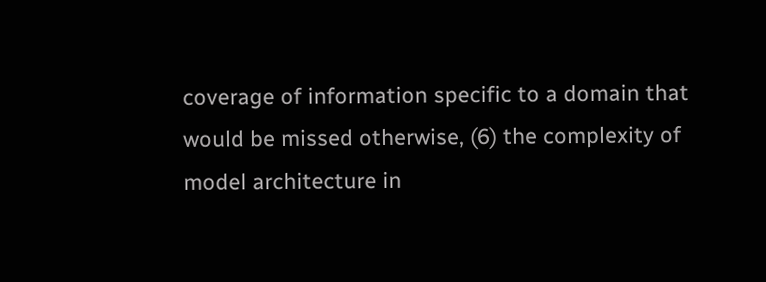coverage of information specific to a domain that would be missed otherwise, (6) the complexity of model architecture in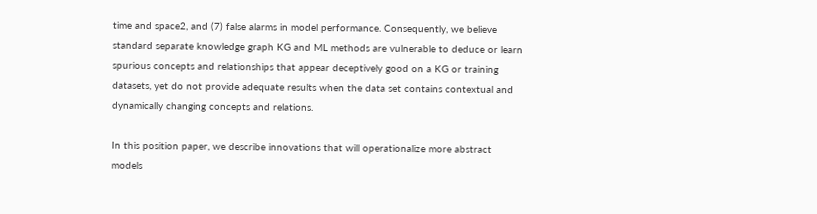time and space2, and (7) false alarms in model performance. Consequently, we believe standard separate knowledge graph KG and ML methods are vulnerable to deduce or learn spurious concepts and relationships that appear deceptively good on a KG or training datasets, yet do not provide adequate results when the data set contains contextual and dynamically changing concepts and relations.

In this position paper, we describe innovations that will operationalize more abstract models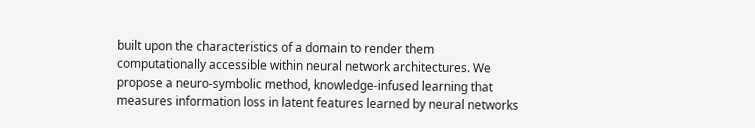built upon the characteristics of a domain to render them computationally accessible within neural network architectures. We propose a neuro-symbolic method, knowledge-infused learning that measures information loss in latent features learned by neural networks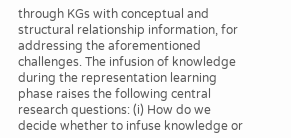through KGs with conceptual and structural relationship information, for addressing the aforementioned challenges. The infusion of knowledge during the representation learning phase raises the following central research questions: (i) How do we decide whether to infuse knowledge or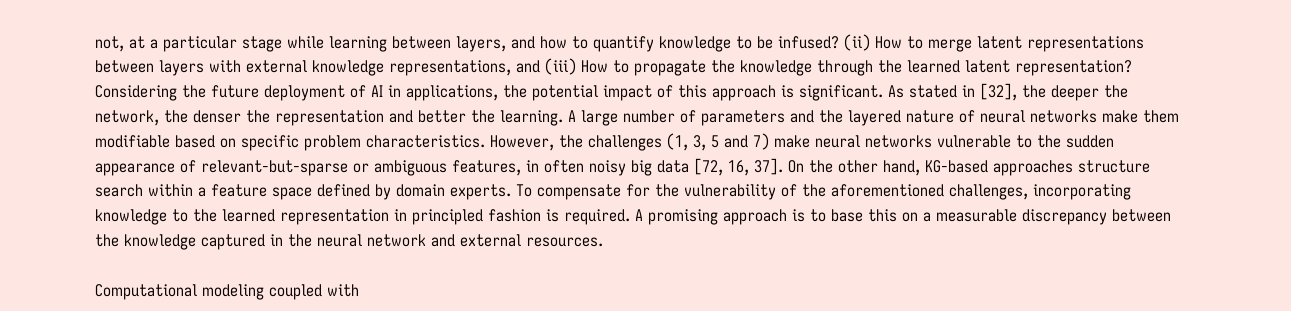not, at a particular stage while learning between layers, and how to quantify knowledge to be infused? (ii) How to merge latent representations between layers with external knowledge representations, and (iii) How to propagate the knowledge through the learned latent representation? Considering the future deployment of AI in applications, the potential impact of this approach is significant. As stated in [32], the deeper the network, the denser the representation and better the learning. A large number of parameters and the layered nature of neural networks make them modifiable based on specific problem characteristics. However, the challenges (1, 3, 5 and 7) make neural networks vulnerable to the sudden appearance of relevant-but-sparse or ambiguous features, in often noisy big data [72, 16, 37]. On the other hand, KG-based approaches structure search within a feature space defined by domain experts. To compensate for the vulnerability of the aforementioned challenges, incorporating knowledge to the learned representation in principled fashion is required. A promising approach is to base this on a measurable discrepancy between the knowledge captured in the neural network and external resources.

Computational modeling coupled with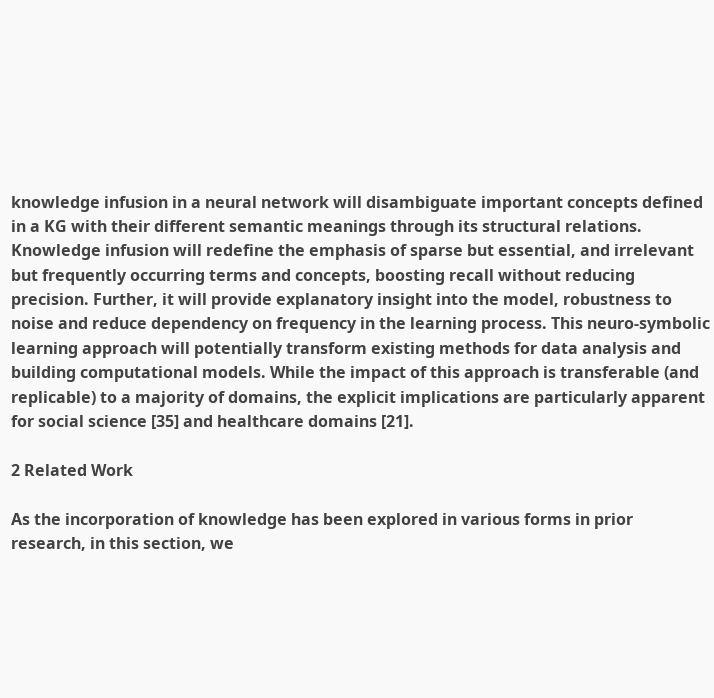knowledge infusion in a neural network will disambiguate important concepts defined in a KG with their different semantic meanings through its structural relations. Knowledge infusion will redefine the emphasis of sparse but essential, and irrelevant but frequently occurring terms and concepts, boosting recall without reducing precision. Further, it will provide explanatory insight into the model, robustness to noise and reduce dependency on frequency in the learning process. This neuro-symbolic learning approach will potentially transform existing methods for data analysis and building computational models. While the impact of this approach is transferable (and replicable) to a majority of domains, the explicit implications are particularly apparent for social science [35] and healthcare domains [21].

2 Related Work

As the incorporation of knowledge has been explored in various forms in prior research, in this section, we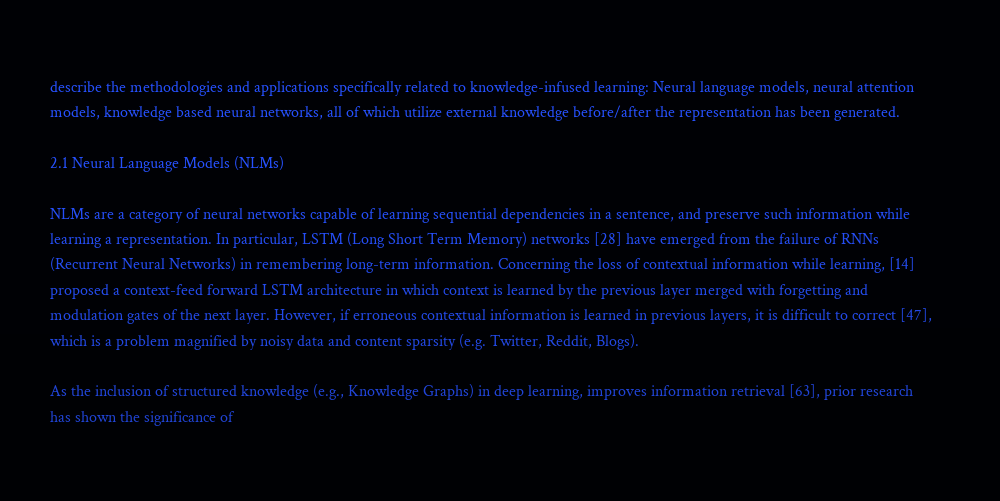describe the methodologies and applications specifically related to knowledge-infused learning: Neural language models, neural attention models, knowledge based neural networks, all of which utilize external knowledge before/after the representation has been generated.

2.1 Neural Language Models (NLMs)

NLMs are a category of neural networks capable of learning sequential dependencies in a sentence, and preserve such information while learning a representation. In particular, LSTM (Long Short Term Memory) networks [28] have emerged from the failure of RNNs (Recurrent Neural Networks) in remembering long-term information. Concerning the loss of contextual information while learning, [14] proposed a context-feed forward LSTM architecture in which context is learned by the previous layer merged with forgetting and modulation gates of the next layer. However, if erroneous contextual information is learned in previous layers, it is difficult to correct [47], which is a problem magnified by noisy data and content sparsity (e.g. Twitter, Reddit, Blogs).

As the inclusion of structured knowledge (e.g., Knowledge Graphs) in deep learning, improves information retrieval [63], prior research has shown the significance of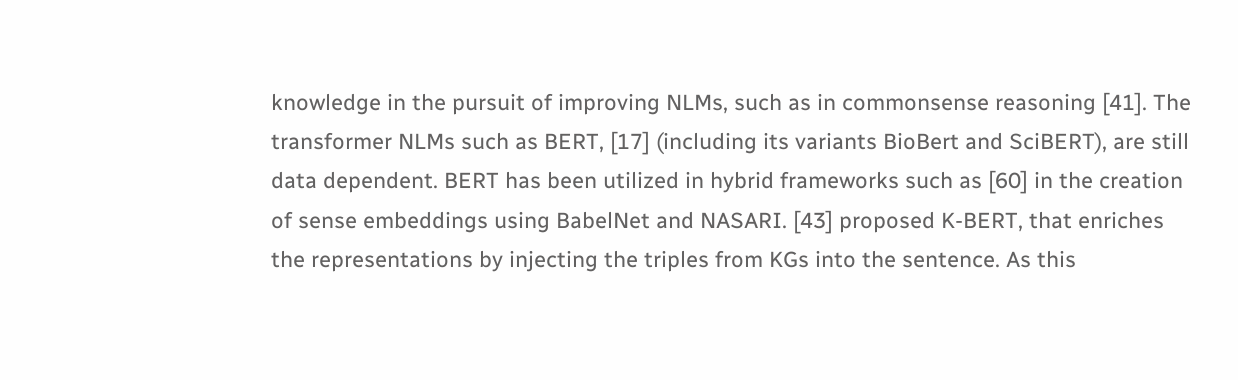knowledge in the pursuit of improving NLMs, such as in commonsense reasoning [41]. The transformer NLMs such as BERT, [17] (including its variants BioBert and SciBERT), are still data dependent. BERT has been utilized in hybrid frameworks such as [60] in the creation of sense embeddings using BabelNet and NASARI. [43] proposed K-BERT, that enriches the representations by injecting the triples from KGs into the sentence. As this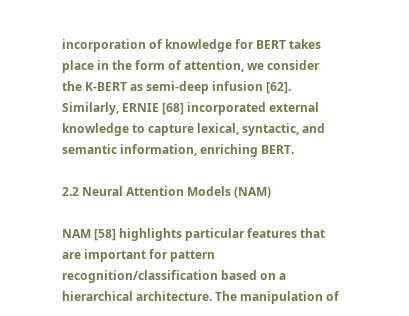incorporation of knowledge for BERT takes place in the form of attention, we consider the K-BERT as semi-deep infusion [62]. Similarly, ERNIE [68] incorporated external knowledge to capture lexical, syntactic, and semantic information, enriching BERT.

2.2 Neural Attention Models (NAM)

NAM [58] highlights particular features that are important for pattern recognition/classification based on a hierarchical architecture. The manipulation of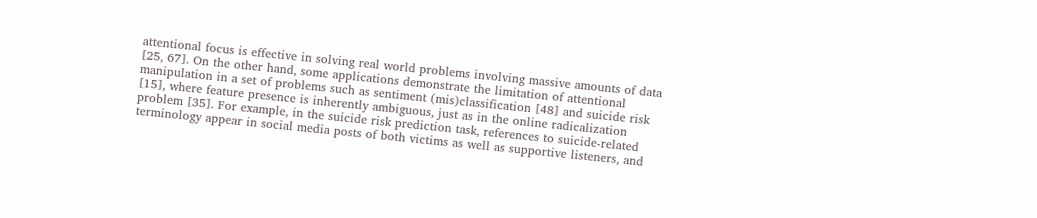attentional focus is effective in solving real world problems involving massive amounts of data [25, 67]. On the other hand, some applications demonstrate the limitation of attentional manipulation in a set of problems such as sentiment (mis)classification [48] and suicide risk [15], where feature presence is inherently ambiguous, just as in the online radicalization problem [35]. For example, in the suicide risk prediction task, references to suicide-related terminology appear in social media posts of both victims as well as supportive listeners, and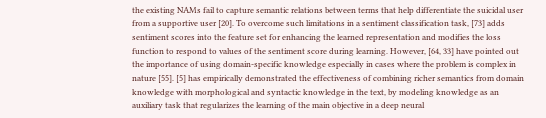the existing NAMs fail to capture semantic relations between terms that help differentiate the suicidal user from a supportive user [20]. To overcome such limitations in a sentiment classification task, [73] adds sentiment scores into the feature set for enhancing the learned representation and modifies the loss function to respond to values of the sentiment score during learning. However, [64, 33] have pointed out the importance of using domain-specific knowledge especially in cases where the problem is complex in nature [55]. [5] has empirically demonstrated the effectiveness of combining richer semantics from domain knowledge with morphological and syntactic knowledge in the text, by modeling knowledge as an auxiliary task that regularizes the learning of the main objective in a deep neural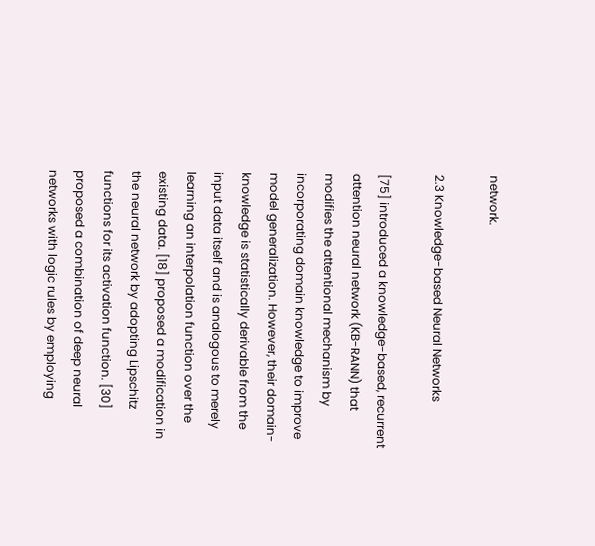network.

2.3 Knowledge-based Neural Networks

[75] introduced a knowledge-based, recurrent attention neural network (KB-RANN) that modifies the attentional mechanism by incorporating domain knowledge to improve model generalization. However, their domain-knowledge is statistically derivable from the input data itself and is analogous to merely learning an interpolation function over the existing data. [18] proposed a modification in the neural network by adopting Lipschitz functions for its activation function. [30] proposed a combination of deep neural networks with logic rules by employing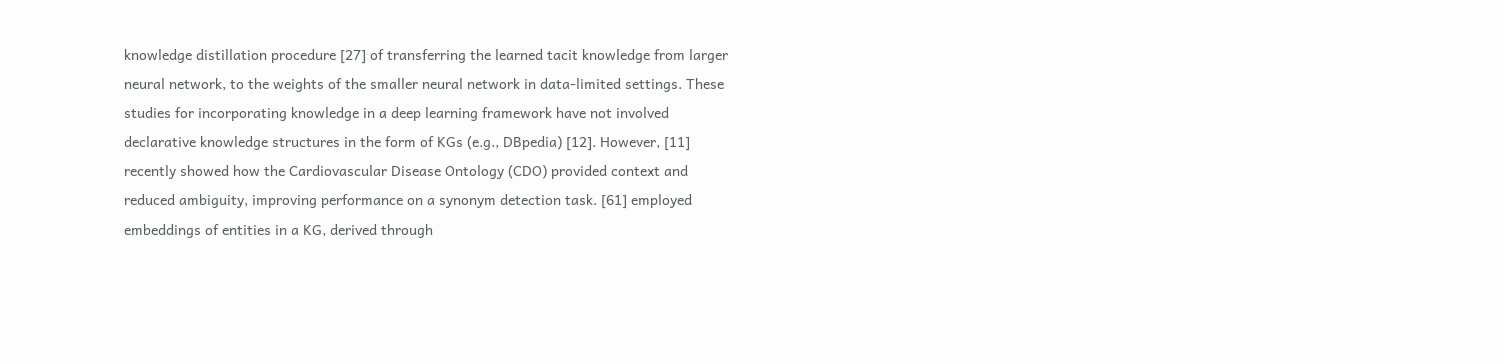knowledge distillation procedure [27] of transferring the learned tacit knowledge from larger neural network, to the weights of the smaller neural network in data-limited settings. These studies for incorporating knowledge in a deep learning framework have not involved declarative knowledge structures in the form of KGs (e.g., DBpedia) [12]. However, [11] recently showed how the Cardiovascular Disease Ontology (CDO) provided context and reduced ambiguity, improving performance on a synonym detection task. [61] employed embeddings of entities in a KG, derived through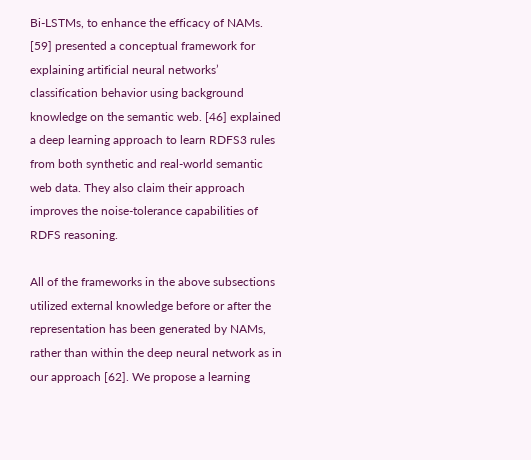Bi-LSTMs, to enhance the efficacy of NAMs. [59] presented a conceptual framework for explaining artificial neural networks’ classification behavior using background knowledge on the semantic web. [46] explained a deep learning approach to learn RDFS3 rules from both synthetic and real-world semantic web data. They also claim their approach improves the noise-tolerance capabilities of RDFS reasoning.

All of the frameworks in the above subsections utilized external knowledge before or after the representation has been generated by NAMs, rather than within the deep neural network as in our approach [62]. We propose a learning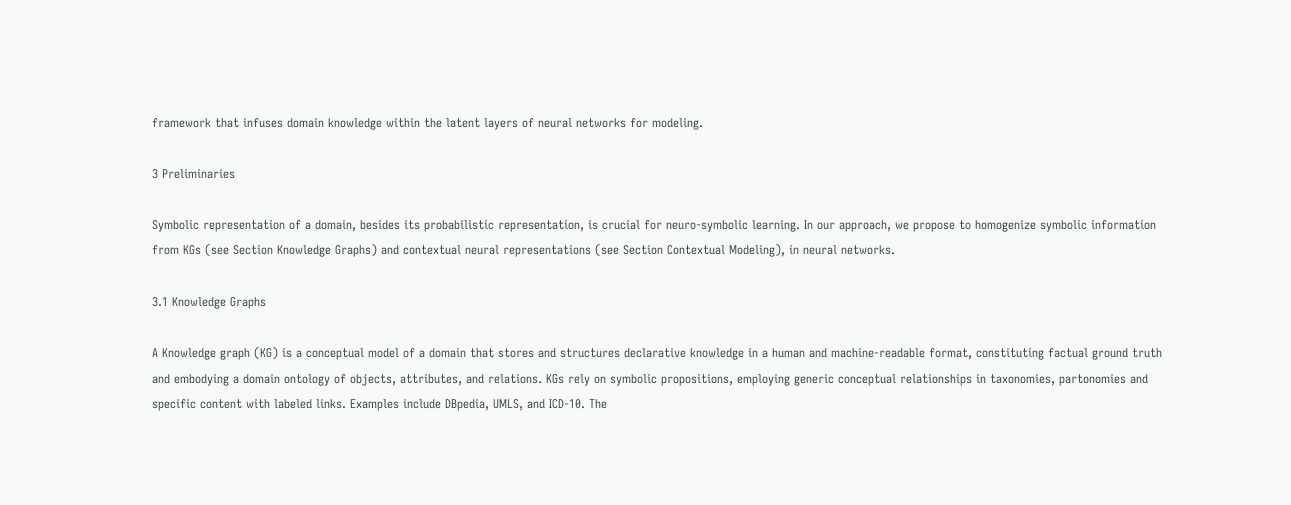framework that infuses domain knowledge within the latent layers of neural networks for modeling.

3 Preliminaries

Symbolic representation of a domain, besides its probabilistic representation, is crucial for neuro-symbolic learning. In our approach, we propose to homogenize symbolic information from KGs (see Section Knowledge Graphs) and contextual neural representations (see Section Contextual Modeling), in neural networks.

3.1 Knowledge Graphs

A Knowledge graph (KG) is a conceptual model of a domain that stores and structures declarative knowledge in a human and machine-readable format, constituting factual ground truth and embodying a domain ontology of objects, attributes, and relations. KGs rely on symbolic propositions, employing generic conceptual relationships in taxonomies, partonomies and specific content with labeled links. Examples include DBpedia, UMLS, and ICD-10. The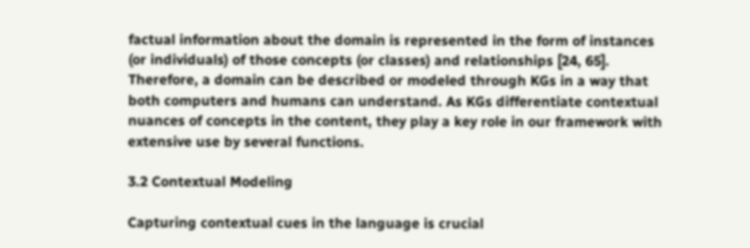factual information about the domain is represented in the form of instances (or individuals) of those concepts (or classes) and relationships [24, 65]. Therefore, a domain can be described or modeled through KGs in a way that both computers and humans can understand. As KGs differentiate contextual nuances of concepts in the content, they play a key role in our framework with extensive use by several functions.

3.2 Contextual Modeling

Capturing contextual cues in the language is crucial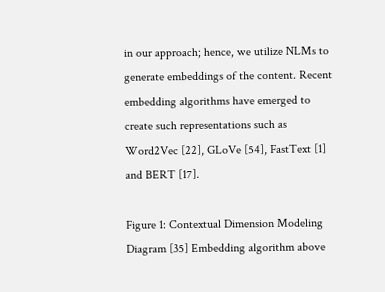in our approach; hence, we utilize NLMs to generate embeddings of the content. Recent embedding algorithms have emerged to create such representations such as Word2Vec [22], GLoVe [54], FastText [1] and BERT [17].

Figure 1: Contextual Dimension Modeling Diagram [35] Embedding algorithm above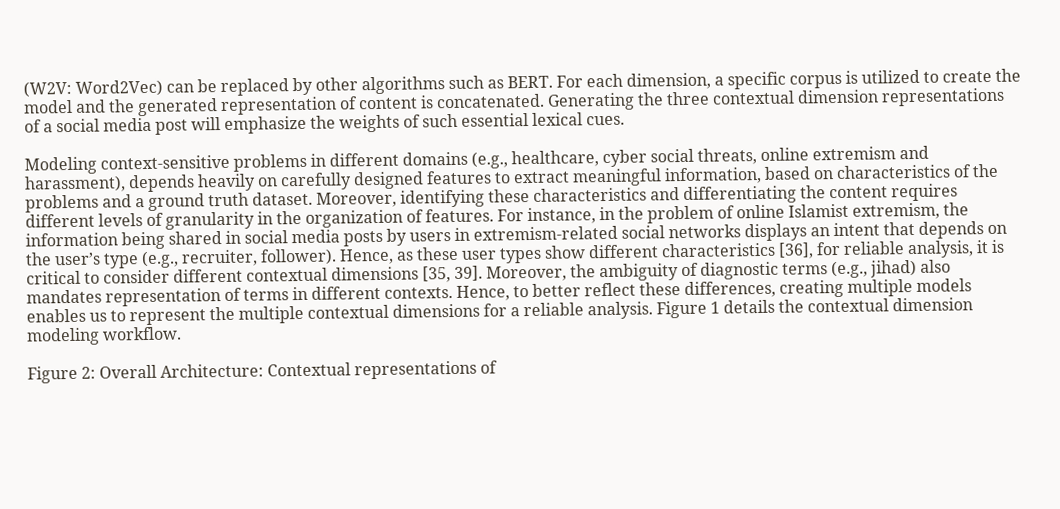(W2V: Word2Vec) can be replaced by other algorithms such as BERT. For each dimension, a specific corpus is utilized to create the model and the generated representation of content is concatenated. Generating the three contextual dimension representations of a social media post will emphasize the weights of such essential lexical cues.

Modeling context-sensitive problems in different domains (e.g., healthcare, cyber social threats, online extremism and harassment), depends heavily on carefully designed features to extract meaningful information, based on characteristics of the problems and a ground truth dataset. Moreover, identifying these characteristics and differentiating the content requires different levels of granularity in the organization of features. For instance, in the problem of online Islamist extremism, the information being shared in social media posts by users in extremism-related social networks displays an intent that depends on the user’s type (e.g., recruiter, follower). Hence, as these user types show different characteristics [36], for reliable analysis, it is critical to consider different contextual dimensions [35, 39]. Moreover, the ambiguity of diagnostic terms (e.g., jihad) also mandates representation of terms in different contexts. Hence, to better reflect these differences, creating multiple models enables us to represent the multiple contextual dimensions for a reliable analysis. Figure 1 details the contextual dimension modeling workflow.

Figure 2: Overall Architecture: Contextual representations of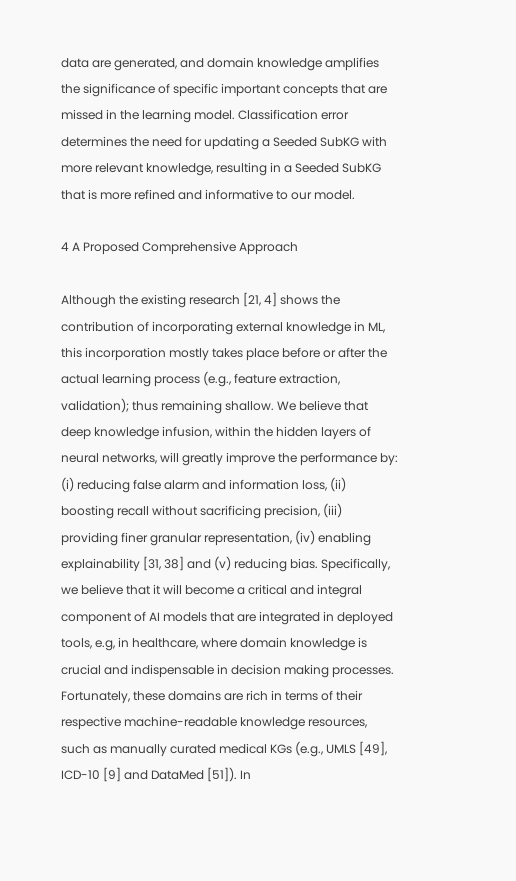data are generated, and domain knowledge amplifies the significance of specific important concepts that are missed in the learning model. Classification error determines the need for updating a Seeded SubKG with more relevant knowledge, resulting in a Seeded SubKG that is more refined and informative to our model.

4 A Proposed Comprehensive Approach

Although the existing research [21, 4] shows the contribution of incorporating external knowledge in ML, this incorporation mostly takes place before or after the actual learning process (e.g., feature extraction, validation); thus remaining shallow. We believe that deep knowledge infusion, within the hidden layers of neural networks, will greatly improve the performance by: (i) reducing false alarm and information loss, (ii) boosting recall without sacrificing precision, (iii) providing finer granular representation, (iv) enabling explainability [31, 38] and (v) reducing bias. Specifically, we believe that it will become a critical and integral component of AI models that are integrated in deployed tools, e.g, in healthcare, where domain knowledge is crucial and indispensable in decision making processes. Fortunately, these domains are rich in terms of their respective machine-readable knowledge resources, such as manually curated medical KGs (e.g., UMLS [49], ICD-10 [9] and DataMed [51]). In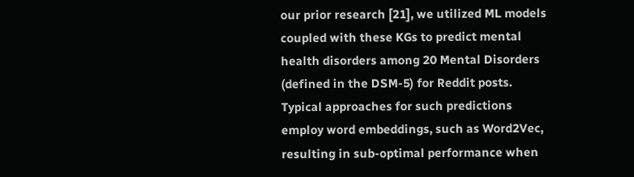our prior research [21], we utilized ML models coupled with these KGs to predict mental health disorders among 20 Mental Disorders (defined in the DSM-5) for Reddit posts. Typical approaches for such predictions employ word embeddings, such as Word2Vec, resulting in sub-optimal performance when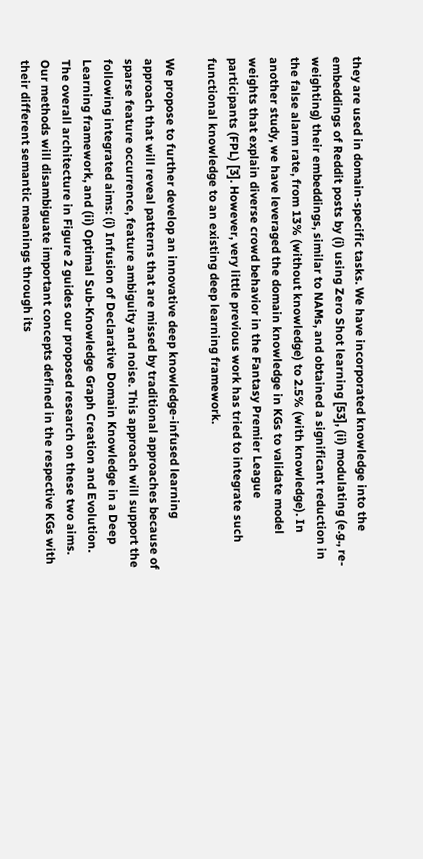they are used in domain-specific tasks. We have incorporated knowledge into the embeddings of Reddit posts by (i) using Zero Shot learning [53], (ii) modulating (e.g., re-weighting) their embeddings, similar to NAMs, and obtained a significant reduction in the false alarm rate, from 13% (without knowledge) to 2.5% (with knowledge). In another study, we have leveraged the domain knowledge in KGs to validate model weights that explain diverse crowd behavior in the Fantasy Premier League participants (FPL) [3]. However, very little previous work has tried to integrate such functional knowledge to an existing deep learning framework.

We propose to further develop an innovative deep knowledge-infused learning approach that will reveal patterns that are missed by traditional approaches because of sparse feature occurrence, feature ambiguity and noise. This approach will support the following integrated aims: (i) Infusion of Declarative Domain Knowledge in a Deep Learning framework, and (ii) Optimal Sub-Knowledge Graph Creation and Evolution. The overall architecture in Figure 2 guides our proposed research on these two aims. Our methods will disambiguate important concepts defined in the respective KGs with their different semantic meanings through its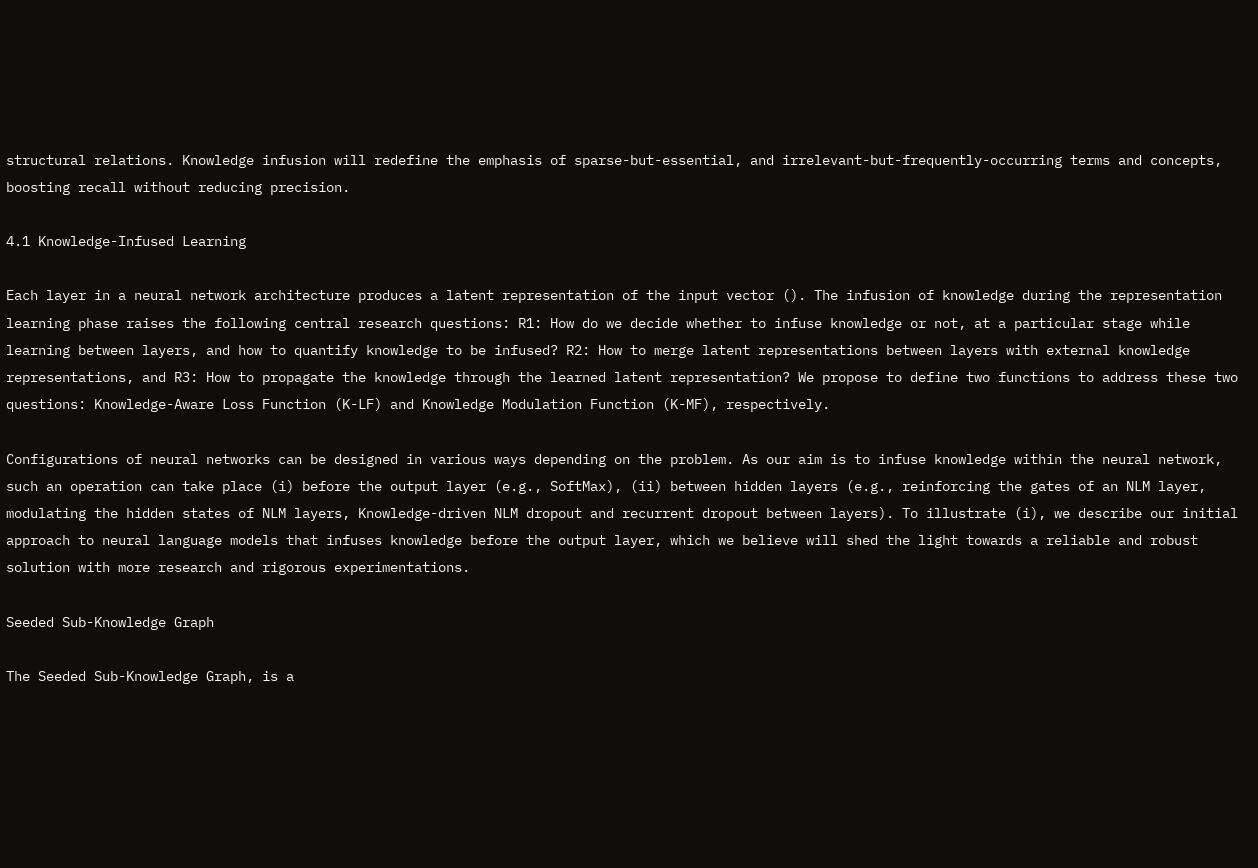structural relations. Knowledge infusion will redefine the emphasis of sparse-but-essential, and irrelevant-but-frequently-occurring terms and concepts, boosting recall without reducing precision.

4.1 Knowledge-Infused Learning

Each layer in a neural network architecture produces a latent representation of the input vector (). The infusion of knowledge during the representation learning phase raises the following central research questions: R1: How do we decide whether to infuse knowledge or not, at a particular stage while learning between layers, and how to quantify knowledge to be infused? R2: How to merge latent representations between layers with external knowledge representations, and R3: How to propagate the knowledge through the learned latent representation? We propose to define two functions to address these two questions: Knowledge-Aware Loss Function (K-LF) and Knowledge Modulation Function (K-MF), respectively.

Configurations of neural networks can be designed in various ways depending on the problem. As our aim is to infuse knowledge within the neural network, such an operation can take place (i) before the output layer (e.g., SoftMax), (ii) between hidden layers (e.g., reinforcing the gates of an NLM layer, modulating the hidden states of NLM layers, Knowledge-driven NLM dropout and recurrent dropout between layers). To illustrate (i), we describe our initial approach to neural language models that infuses knowledge before the output layer, which we believe will shed the light towards a reliable and robust solution with more research and rigorous experimentations.

Seeded Sub-Knowledge Graph

The Seeded Sub-Knowledge Graph, is a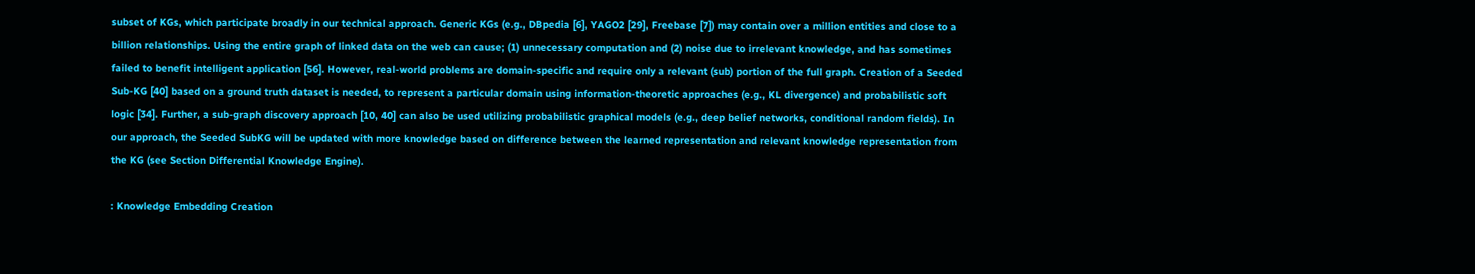subset of KGs, which participate broadly in our technical approach. Generic KGs (e.g., DBpedia [6], YAGO2 [29], Freebase [7]) may contain over a million entities and close to a billion relationships. Using the entire graph of linked data on the web can cause; (1) unnecessary computation and (2) noise due to irrelevant knowledge, and has sometimes failed to benefit intelligent application [56]. However, real-world problems are domain-specific and require only a relevant (sub) portion of the full graph. Creation of a Seeded Sub-KG [40] based on a ground truth dataset is needed, to represent a particular domain using information-theoretic approaches (e.g., KL divergence) and probabilistic soft logic [34]. Further, a sub-graph discovery approach [10, 40] can also be used utilizing probabilistic graphical models (e.g., deep belief networks, conditional random fields). In our approach, the Seeded SubKG will be updated with more knowledge based on difference between the learned representation and relevant knowledge representation from the KG (see Section Differential Knowledge Engine).

: Knowledge Embedding Creation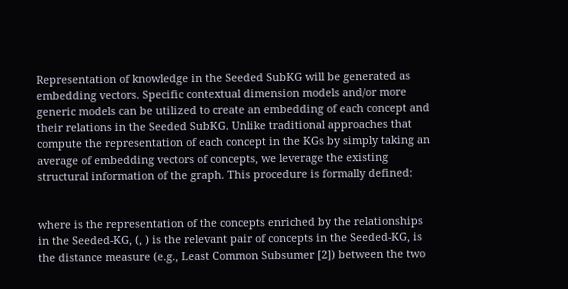Representation of knowledge in the Seeded SubKG will be generated as embedding vectors. Specific contextual dimension models and/or more generic models can be utilized to create an embedding of each concept and their relations in the Seeded SubKG. Unlike traditional approaches that compute the representation of each concept in the KGs by simply taking an average of embedding vectors of concepts, we leverage the existing structural information of the graph. This procedure is formally defined:


where is the representation of the concepts enriched by the relationships in the Seeded-KG, (, ) is the relevant pair of concepts in the Seeded-KG, is the distance measure (e.g., Least Common Subsumer [2]) between the two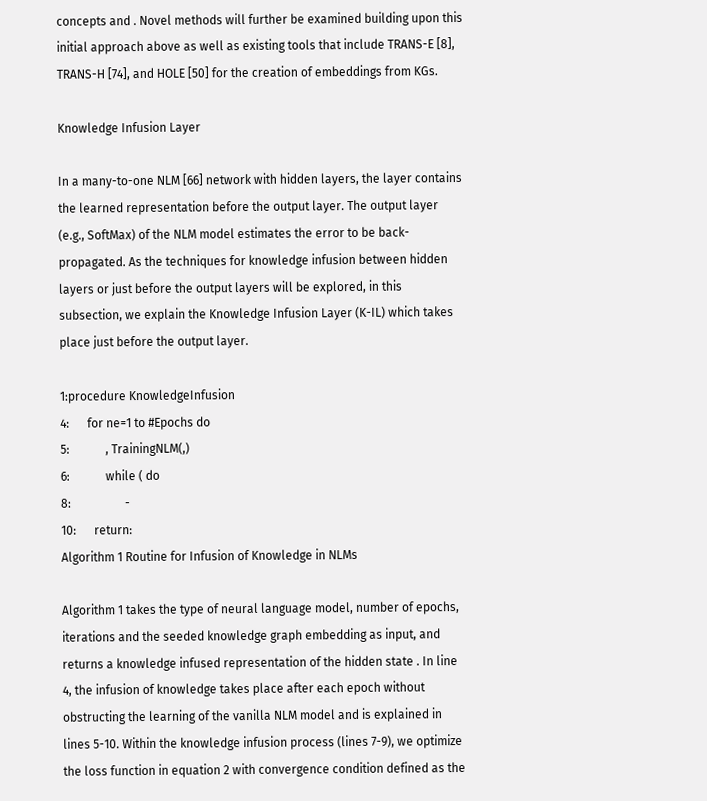concepts and . Novel methods will further be examined building upon this initial approach above as well as existing tools that include TRANS-E [8], TRANS-H [74], and HOLE [50] for the creation of embeddings from KGs.

Knowledge Infusion Layer

In a many-to-one NLM [66] network with hidden layers, the layer contains the learned representation before the output layer. The output layer (e.g., SoftMax) of the NLM model estimates the error to be back-propagated. As the techniques for knowledge infusion between hidden layers or just before the output layers will be explored, in this subsection, we explain the Knowledge Infusion Layer (K-IL) which takes place just before the output layer.

1:procedure KnowledgeInfusion
4:      for ne=1 to #Epochs do
5:            , TrainingNLM(,)
6:            while ( do
8:                  -
10:      return:
Algorithm 1 Routine for Infusion of Knowledge in NLMs

Algorithm 1 takes the type of neural language model, number of epochs, iterations and the seeded knowledge graph embedding as input, and returns a knowledge infused representation of the hidden state . In line 4, the infusion of knowledge takes place after each epoch without obstructing the learning of the vanilla NLM model and is explained in lines 5-10. Within the knowledge infusion process (lines 7-9), we optimize the loss function in equation 2 with convergence condition defined as the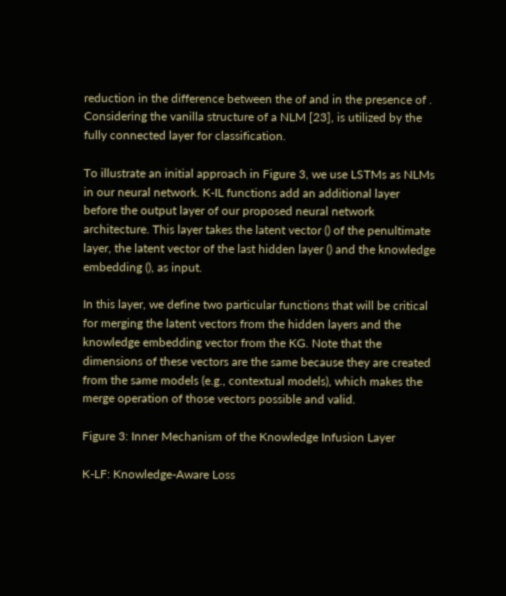reduction in the difference between the of and in the presence of . Considering the vanilla structure of a NLM [23], is utilized by the fully connected layer for classification.

To illustrate an initial approach in Figure 3, we use LSTMs as NLMs in our neural network. K-IL functions add an additional layer before the output layer of our proposed neural network architecture. This layer takes the latent vector () of the penultimate layer, the latent vector of the last hidden layer () and the knowledge embedding (), as input.

In this layer, we define two particular functions that will be critical for merging the latent vectors from the hidden layers and the knowledge embedding vector from the KG. Note that the dimensions of these vectors are the same because they are created from the same models (e.g., contextual models), which makes the merge operation of those vectors possible and valid.

Figure 3: Inner Mechanism of the Knowledge Infusion Layer

K-LF: Knowledge-Aware Loss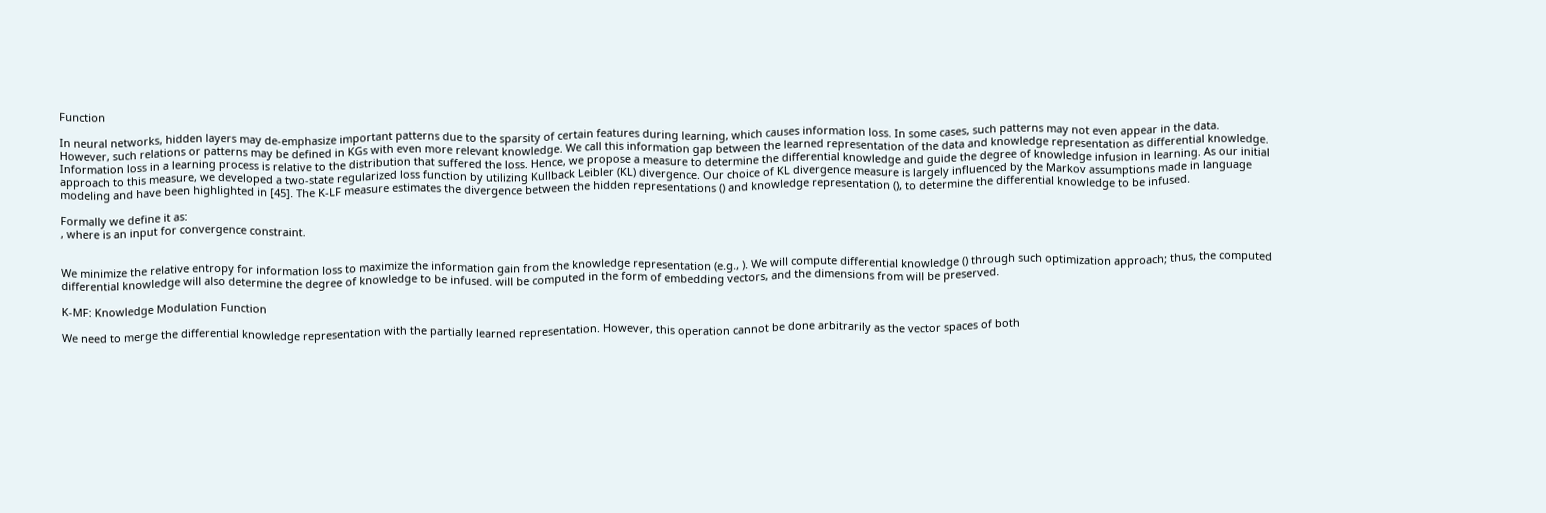Function

In neural networks, hidden layers may de-emphasize important patterns due to the sparsity of certain features during learning, which causes information loss. In some cases, such patterns may not even appear in the data. However, such relations or patterns may be defined in KGs with even more relevant knowledge. We call this information gap between the learned representation of the data and knowledge representation as differential knowledge. Information loss in a learning process is relative to the distribution that suffered the loss. Hence, we propose a measure to determine the differential knowledge and guide the degree of knowledge infusion in learning. As our initial approach to this measure, we developed a two-state regularized loss function by utilizing Kullback Leibler (KL) divergence. Our choice of KL divergence measure is largely influenced by the Markov assumptions made in language modeling and have been highlighted in [45]. The K-LF measure estimates the divergence between the hidden representations () and knowledge representation (), to determine the differential knowledge to be infused.

Formally we define it as:
, where is an input for convergence constraint.


We minimize the relative entropy for information loss to maximize the information gain from the knowledge representation (e.g., ). We will compute differential knowledge () through such optimization approach; thus, the computed differential knowledge will also determine the degree of knowledge to be infused. will be computed in the form of embedding vectors, and the dimensions from will be preserved.

K-MF: Knowledge Modulation Function

We need to merge the differential knowledge representation with the partially learned representation. However, this operation cannot be done arbitrarily as the vector spaces of both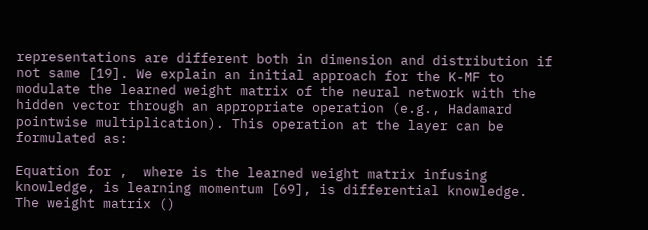representations are different both in dimension and distribution if not same [19]. We explain an initial approach for the K-MF to modulate the learned weight matrix of the neural network with the hidden vector through an appropriate operation (e.g., Hadamard pointwise multiplication). This operation at the layer can be formulated as:

Equation for ,  where is the learned weight matrix infusing knowledge, is learning momentum [69], is differential knowledge. The weight matrix ()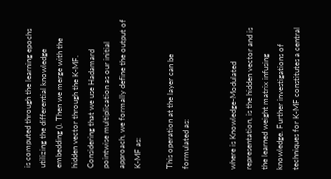is computed through the learning epochs utilizing the differential knowledge embedding (). Then we merge with the hidden vector through the K-MF. Considering that we use Hadamard pointwise multiplication as our initial approach, we formally define the output of K-MF as:

This operation at the layer can be formulated as:


where is Knowledge-Modulated representation, is the hidden vector and is the learned weight matrix infusing knowledge. Further investigations of techniques for K-MF constitutes a central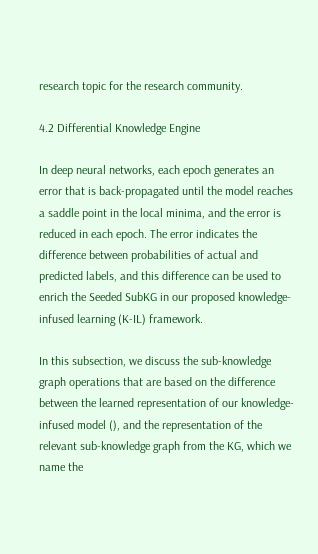research topic for the research community.

4.2 Differential Knowledge Engine

In deep neural networks, each epoch generates an error that is back-propagated until the model reaches a saddle point in the local minima, and the error is reduced in each epoch. The error indicates the difference between probabilities of actual and predicted labels, and this difference can be used to enrich the Seeded SubKG in our proposed knowledge-infused learning (K-IL) framework.

In this subsection, we discuss the sub-knowledge graph operations that are based on the difference between the learned representation of our knowledge-infused model (), and the representation of the relevant sub-knowledge graph from the KG, which we name the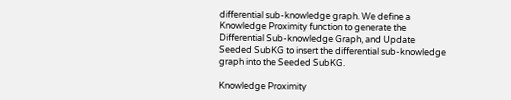differential sub-knowledge graph. We define a Knowledge Proximity function to generate the Differential Sub-knowledge Graph, and Update Seeded SubKG to insert the differential sub-knowledge graph into the Seeded SubKG.

Knowledge Proximity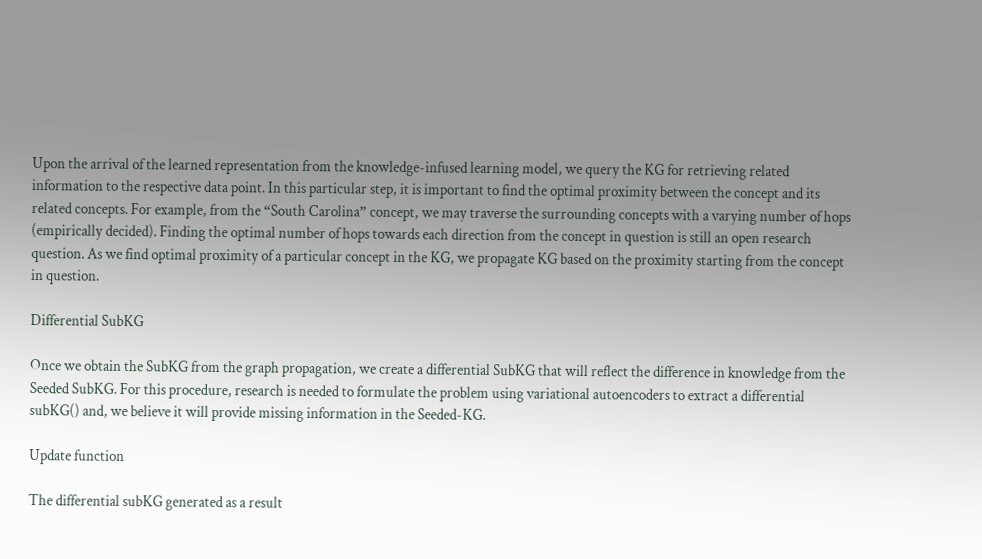Upon the arrival of the learned representation from the knowledge-infused learning model, we query the KG for retrieving related information to the respective data point. In this particular step, it is important to find the optimal proximity between the concept and its related concepts. For example, from the “South Carolina” concept, we may traverse the surrounding concepts with a varying number of hops (empirically decided). Finding the optimal number of hops towards each direction from the concept in question is still an open research question. As we find optimal proximity of a particular concept in the KG, we propagate KG based on the proximity starting from the concept in question.

Differential SubKG

Once we obtain the SubKG from the graph propagation, we create a differential SubKG that will reflect the difference in knowledge from the Seeded SubKG. For this procedure, research is needed to formulate the problem using variational autoencoders to extract a differential subKG() and, we believe it will provide missing information in the Seeded-KG.

Update function

The differential subKG generated as a result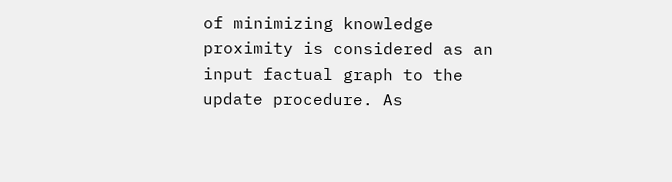of minimizing knowledge proximity is considered as an input factual graph to the update procedure. As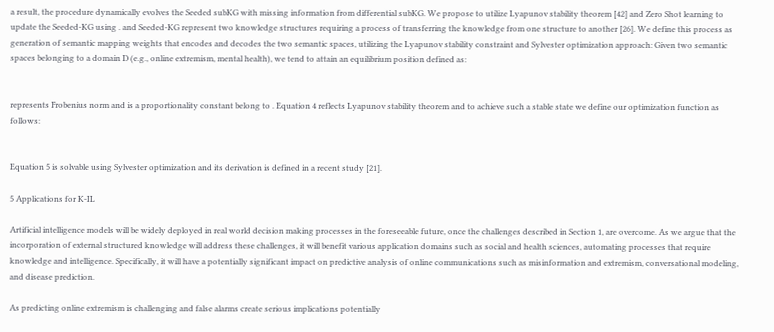a result, the procedure dynamically evolves the Seeded subKG with missing information from differential subKG. We propose to utilize Lyapunov stability theorem [42] and Zero Shot learning to update the Seeded-KG using . and Seeded-KG represent two knowledge structures requiring a process of transferring the knowledge from one structure to another [26]. We define this process as generation of semantic mapping weights that encodes and decodes the two semantic spaces, utilizing the Lyapunov stability constraint and Sylvester optimization approach: Given two semantic spaces belonging to a domain D (e.g., online extremism, mental health), we tend to attain an equilibrium position defined as:


represents Frobenius norm and is a proportionality constant belong to . Equation 4 reflects Lyapunov stability theorem and to achieve such a stable state we define our optimization function as follows:


Equation 5 is solvable using Sylvester optimization and its derivation is defined in a recent study [21].

5 Applications for K-IL

Artificial intelligence models will be widely deployed in real world decision making processes in the foreseeable future, once the challenges described in Section 1, are overcome. As we argue that the incorporation of external structured knowledge will address these challenges, it will benefit various application domains such as social and health sciences, automating processes that require knowledge and intelligence. Specifically, it will have a potentially significant impact on predictive analysis of online communications such as misinformation and extremism, conversational modeling, and disease prediction.

As predicting online extremism is challenging and false alarms create serious implications potentially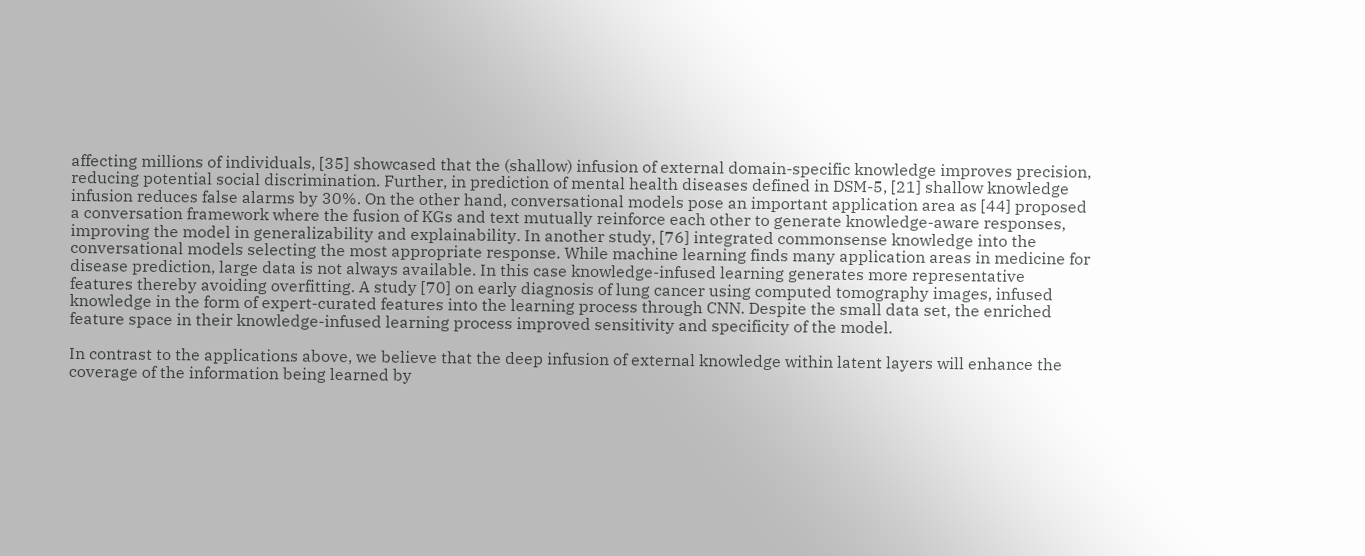affecting millions of individuals, [35] showcased that the (shallow) infusion of external domain-specific knowledge improves precision, reducing potential social discrimination. Further, in prediction of mental health diseases defined in DSM-5, [21] shallow knowledge infusion reduces false alarms by 30%. On the other hand, conversational models pose an important application area as [44] proposed a conversation framework where the fusion of KGs and text mutually reinforce each other to generate knowledge-aware responses, improving the model in generalizability and explainability. In another study, [76] integrated commonsense knowledge into the conversational models selecting the most appropriate response. While machine learning finds many application areas in medicine for disease prediction, large data is not always available. In this case knowledge-infused learning generates more representative features thereby avoiding overfitting. A study [70] on early diagnosis of lung cancer using computed tomography images, infused knowledge in the form of expert-curated features into the learning process through CNN. Despite the small data set, the enriched feature space in their knowledge-infused learning process improved sensitivity and specificity of the model.

In contrast to the applications above, we believe that the deep infusion of external knowledge within latent layers will enhance the coverage of the information being learned by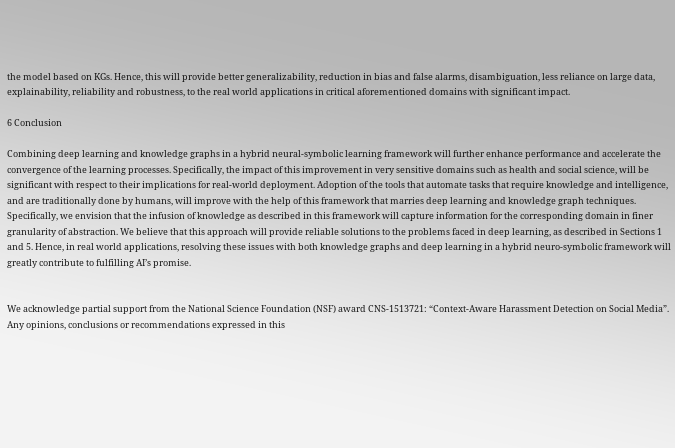the model based on KGs. Hence, this will provide better generalizability, reduction in bias and false alarms, disambiguation, less reliance on large data, explainability, reliability and robustness, to the real world applications in critical aforementioned domains with significant impact.

6 Conclusion

Combining deep learning and knowledge graphs in a hybrid neural-symbolic learning framework will further enhance performance and accelerate the convergence of the learning processes. Specifically, the impact of this improvement in very sensitive domains such as health and social science, will be significant with respect to their implications for real-world deployment. Adoption of the tools that automate tasks that require knowledge and intelligence, and are traditionally done by humans, will improve with the help of this framework that marries deep learning and knowledge graph techniques. Specifically, we envision that the infusion of knowledge as described in this framework will capture information for the corresponding domain in finer granularity of abstraction. We believe that this approach will provide reliable solutions to the problems faced in deep learning, as described in Sections 1 and 5. Hence, in real world applications, resolving these issues with both knowledge graphs and deep learning in a hybrid neuro-symbolic framework will greatly contribute to fulfilling AI’s promise.


We acknowledge partial support from the National Science Foundation (NSF) award CNS-1513721: “Context-Aware Harassment Detection on Social Media”. Any opinions, conclusions or recommendations expressed in this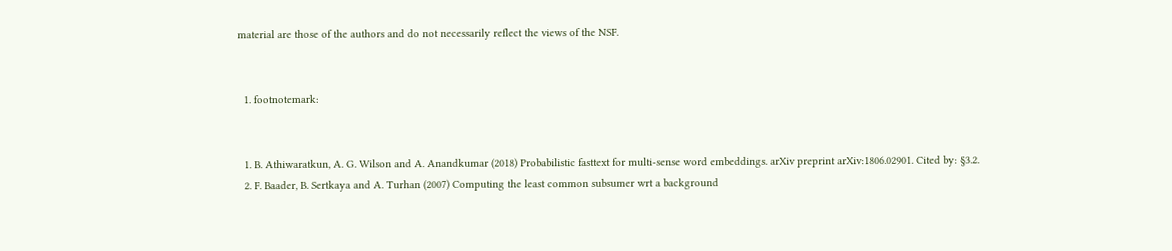material are those of the authors and do not necessarily reflect the views of the NSF.


  1. footnotemark:


  1. B. Athiwaratkun, A. G. Wilson and A. Anandkumar (2018) Probabilistic fasttext for multi-sense word embeddings. arXiv preprint arXiv:1806.02901. Cited by: §3.2.
  2. F. Baader, B. Sertkaya and A. Turhan (2007) Computing the least common subsumer wrt a background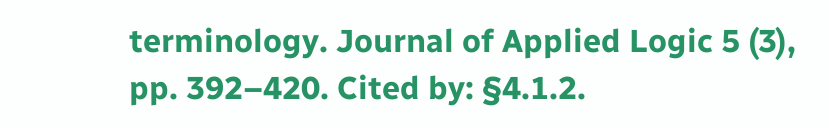terminology. Journal of Applied Logic 5 (3), pp. 392–420. Cited by: §4.1.2.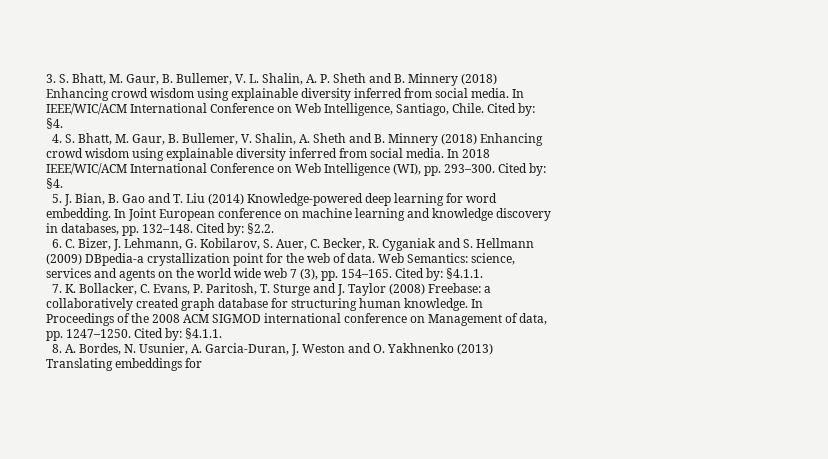3. S. Bhatt, M. Gaur, B. Bullemer, V. L. Shalin, A. P. Sheth and B. Minnery (2018) Enhancing crowd wisdom using explainable diversity inferred from social media. In IEEE/WIC/ACM International Conference on Web Intelligence, Santiago, Chile. Cited by: §4.
  4. S. Bhatt, M. Gaur, B. Bullemer, V. Shalin, A. Sheth and B. Minnery (2018) Enhancing crowd wisdom using explainable diversity inferred from social media. In 2018 IEEE/WIC/ACM International Conference on Web Intelligence (WI), pp. 293–300. Cited by: §4.
  5. J. Bian, B. Gao and T. Liu (2014) Knowledge-powered deep learning for word embedding. In Joint European conference on machine learning and knowledge discovery in databases, pp. 132–148. Cited by: §2.2.
  6. C. Bizer, J. Lehmann, G. Kobilarov, S. Auer, C. Becker, R. Cyganiak and S. Hellmann (2009) DBpedia-a crystallization point for the web of data. Web Semantics: science, services and agents on the world wide web 7 (3), pp. 154–165. Cited by: §4.1.1.
  7. K. Bollacker, C. Evans, P. Paritosh, T. Sturge and J. Taylor (2008) Freebase: a collaboratively created graph database for structuring human knowledge. In Proceedings of the 2008 ACM SIGMOD international conference on Management of data, pp. 1247–1250. Cited by: §4.1.1.
  8. A. Bordes, N. Usunier, A. Garcia-Duran, J. Weston and O. Yakhnenko (2013) Translating embeddings for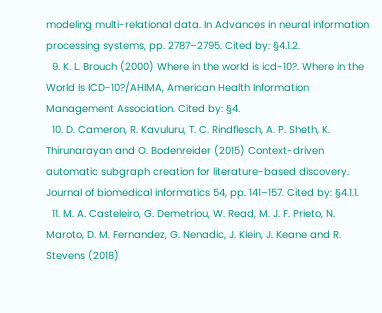modeling multi-relational data. In Advances in neural information processing systems, pp. 2787–2795. Cited by: §4.1.2.
  9. K. L. Brouch (2000) Where in the world is icd-10?. Where in the World Is ICD-10?/AHIMA, American Health Information Management Association. Cited by: §4.
  10. D. Cameron, R. Kavuluru, T. C. Rindflesch, A. P. Sheth, K. Thirunarayan and O. Bodenreider (2015) Context-driven automatic subgraph creation for literature-based discovery. Journal of biomedical informatics 54, pp. 141–157. Cited by: §4.1.1.
  11. M. A. Casteleiro, G. Demetriou, W. Read, M. J. F. Prieto, N. Maroto, D. M. Fernandez, G. Nenadic, J. Klein, J. Keane and R. Stevens (2018)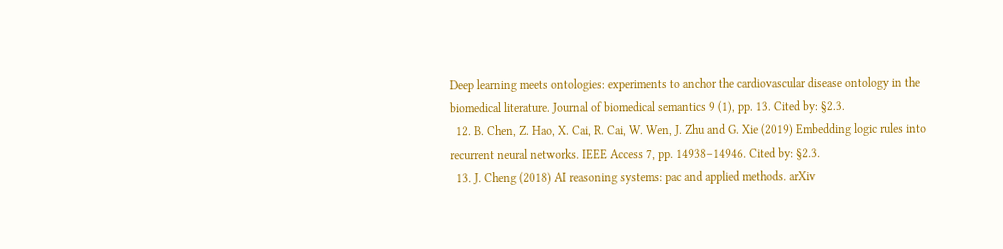Deep learning meets ontologies: experiments to anchor the cardiovascular disease ontology in the biomedical literature. Journal of biomedical semantics 9 (1), pp. 13. Cited by: §2.3.
  12. B. Chen, Z. Hao, X. Cai, R. Cai, W. Wen, J. Zhu and G. Xie (2019) Embedding logic rules into recurrent neural networks. IEEE Access 7, pp. 14938–14946. Cited by: §2.3.
  13. J. Cheng (2018) AI reasoning systems: pac and applied methods. arXiv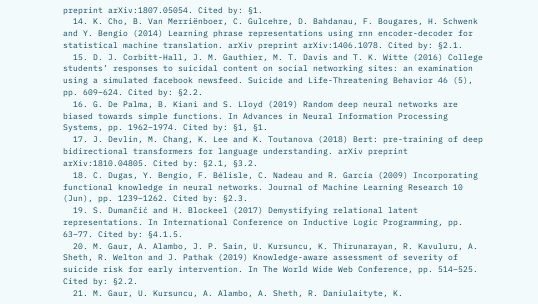preprint arXiv:1807.05054. Cited by: §1.
  14. K. Cho, B. Van Merriënboer, C. Gulcehre, D. Bahdanau, F. Bougares, H. Schwenk and Y. Bengio (2014) Learning phrase representations using rnn encoder-decoder for statistical machine translation. arXiv preprint arXiv:1406.1078. Cited by: §2.1.
  15. D. J. Corbitt-Hall, J. M. Gauthier, M. T. Davis and T. K. Witte (2016) College students’ responses to suicidal content on social networking sites: an examination using a simulated facebook newsfeed. Suicide and Life-Threatening Behavior 46 (5), pp. 609–624. Cited by: §2.2.
  16. G. De Palma, B. Kiani and S. Lloyd (2019) Random deep neural networks are biased towards simple functions. In Advances in Neural Information Processing Systems, pp. 1962–1974. Cited by: §1, §1.
  17. J. Devlin, M. Chang, K. Lee and K. Toutanova (2018) Bert: pre-training of deep bidirectional transformers for language understanding. arXiv preprint arXiv:1810.04805. Cited by: §2.1, §3.2.
  18. C. Dugas, Y. Bengio, F. Bélisle, C. Nadeau and R. Garcia (2009) Incorporating functional knowledge in neural networks. Journal of Machine Learning Research 10 (Jun), pp. 1239–1262. Cited by: §2.3.
  19. S. Dumančić and H. Blockeel (2017) Demystifying relational latent representations. In International Conference on Inductive Logic Programming, pp. 63–77. Cited by: §4.1.5.
  20. M. Gaur, A. Alambo, J. P. Sain, U. Kursuncu, K. Thirunarayan, R. Kavuluru, A. Sheth, R. Welton and J. Pathak (2019) Knowledge-aware assessment of severity of suicide risk for early intervention. In The World Wide Web Conference, pp. 514–525. Cited by: §2.2.
  21. M. Gaur, U. Kursuncu, A. Alambo, A. Sheth, R. Daniulaityte, K.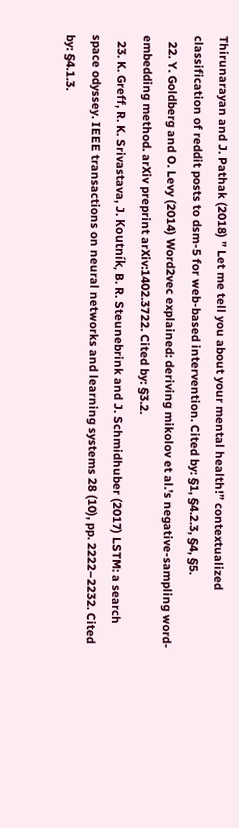Thirunarayan and J. Pathak (2018) ” Let me tell you about your mental health!” contextualized classification of reddit posts to dsm-5 for web-based intervention. Cited by: §1, §4.2.3, §4, §5.
  22. Y. Goldberg and O. Levy (2014) Word2vec explained: deriving mikolov et al.’s negative-sampling word-embedding method. arXiv preprint arXiv:1402.3722. Cited by: §3.2.
  23. K. Greff, R. K. Srivastava, J. Koutník, B. R. Steunebrink and J. Schmidhuber (2017) LSTM: a search space odyssey. IEEE transactions on neural networks and learning systems 28 (10), pp. 2222–2232. Cited by: §4.1.3.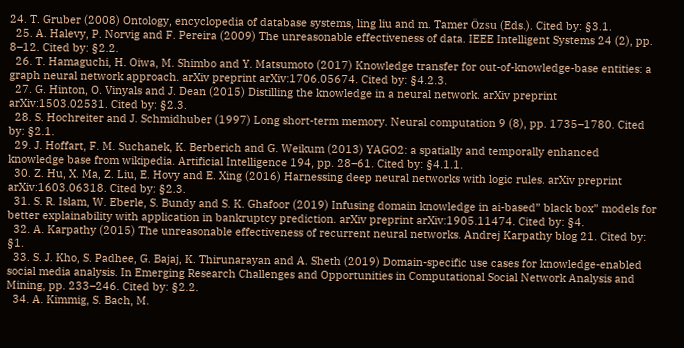24. T. Gruber (2008) Ontology, encyclopedia of database systems, ling liu and m. Tamer Özsu (Eds.). Cited by: §3.1.
  25. A. Halevy, P. Norvig and F. Pereira (2009) The unreasonable effectiveness of data. IEEE Intelligent Systems 24 (2), pp. 8–12. Cited by: §2.2.
  26. T. Hamaguchi, H. Oiwa, M. Shimbo and Y. Matsumoto (2017) Knowledge transfer for out-of-knowledge-base entities: a graph neural network approach. arXiv preprint arXiv:1706.05674. Cited by: §4.2.3.
  27. G. Hinton, O. Vinyals and J. Dean (2015) Distilling the knowledge in a neural network. arXiv preprint arXiv:1503.02531. Cited by: §2.3.
  28. S. Hochreiter and J. Schmidhuber (1997) Long short-term memory. Neural computation 9 (8), pp. 1735–1780. Cited by: §2.1.
  29. J. Hoffart, F. M. Suchanek, K. Berberich and G. Weikum (2013) YAGO2: a spatially and temporally enhanced knowledge base from wikipedia. Artificial Intelligence 194, pp. 28–61. Cited by: §4.1.1.
  30. Z. Hu, X. Ma, Z. Liu, E. Hovy and E. Xing (2016) Harnessing deep neural networks with logic rules. arXiv preprint arXiv:1603.06318. Cited by: §2.3.
  31. S. R. Islam, W. Eberle, S. Bundy and S. K. Ghafoor (2019) Infusing domain knowledge in ai-based” black box” models for better explainability with application in bankruptcy prediction. arXiv preprint arXiv:1905.11474. Cited by: §4.
  32. A. Karpathy (2015) The unreasonable effectiveness of recurrent neural networks. Andrej Karpathy blog 21. Cited by: §1.
  33. S. J. Kho, S. Padhee, G. Bajaj, K. Thirunarayan and A. Sheth (2019) Domain-specific use cases for knowledge-enabled social media analysis. In Emerging Research Challenges and Opportunities in Computational Social Network Analysis and Mining, pp. 233–246. Cited by: §2.2.
  34. A. Kimmig, S. Bach, M.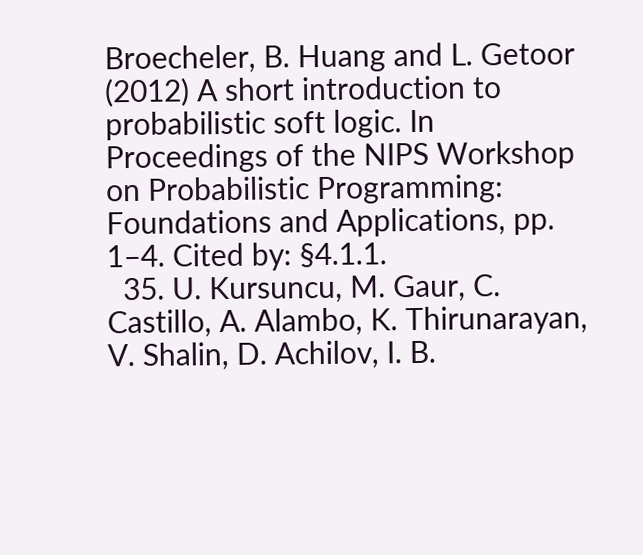Broecheler, B. Huang and L. Getoor (2012) A short introduction to probabilistic soft logic. In Proceedings of the NIPS Workshop on Probabilistic Programming: Foundations and Applications, pp. 1–4. Cited by: §4.1.1.
  35. U. Kursuncu, M. Gaur, C. Castillo, A. Alambo, K. Thirunarayan, V. Shalin, D. Achilov, I. B.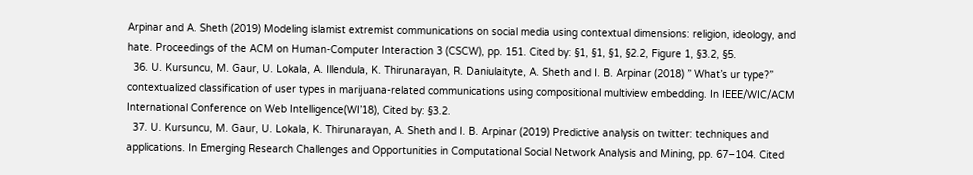Arpinar and A. Sheth (2019) Modeling islamist extremist communications on social media using contextual dimensions: religion, ideology, and hate. Proceedings of the ACM on Human-Computer Interaction 3 (CSCW), pp. 151. Cited by: §1, §1, §1, §2.2, Figure 1, §3.2, §5.
  36. U. Kursuncu, M. Gaur, U. Lokala, A. Illendula, K. Thirunarayan, R. Daniulaityte, A. Sheth and I. B. Arpinar (2018) ” What’s ur type?” contextualized classification of user types in marijuana-related communications using compositional multiview embedding. In IEEE/WIC/ACM International Conference on Web Intelligence(WI’18), Cited by: §3.2.
  37. U. Kursuncu, M. Gaur, U. Lokala, K. Thirunarayan, A. Sheth and I. B. Arpinar (2019) Predictive analysis on twitter: techniques and applications. In Emerging Research Challenges and Opportunities in Computational Social Network Analysis and Mining, pp. 67–104. Cited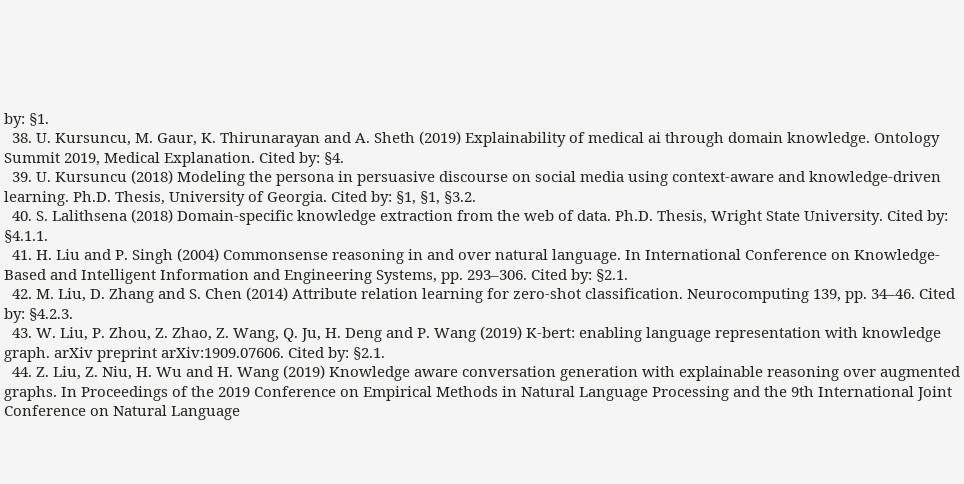by: §1.
  38. U. Kursuncu, M. Gaur, K. Thirunarayan and A. Sheth (2019) Explainability of medical ai through domain knowledge. Ontology Summit 2019, Medical Explanation. Cited by: §4.
  39. U. Kursuncu (2018) Modeling the persona in persuasive discourse on social media using context-aware and knowledge-driven learning. Ph.D. Thesis, University of Georgia. Cited by: §1, §1, §3.2.
  40. S. Lalithsena (2018) Domain-specific knowledge extraction from the web of data. Ph.D. Thesis, Wright State University. Cited by: §4.1.1.
  41. H. Liu and P. Singh (2004) Commonsense reasoning in and over natural language. In International Conference on Knowledge-Based and Intelligent Information and Engineering Systems, pp. 293–306. Cited by: §2.1.
  42. M. Liu, D. Zhang and S. Chen (2014) Attribute relation learning for zero-shot classification. Neurocomputing 139, pp. 34–46. Cited by: §4.2.3.
  43. W. Liu, P. Zhou, Z. Zhao, Z. Wang, Q. Ju, H. Deng and P. Wang (2019) K-bert: enabling language representation with knowledge graph. arXiv preprint arXiv:1909.07606. Cited by: §2.1.
  44. Z. Liu, Z. Niu, H. Wu and H. Wang (2019) Knowledge aware conversation generation with explainable reasoning over augmented graphs. In Proceedings of the 2019 Conference on Empirical Methods in Natural Language Processing and the 9th International Joint Conference on Natural Language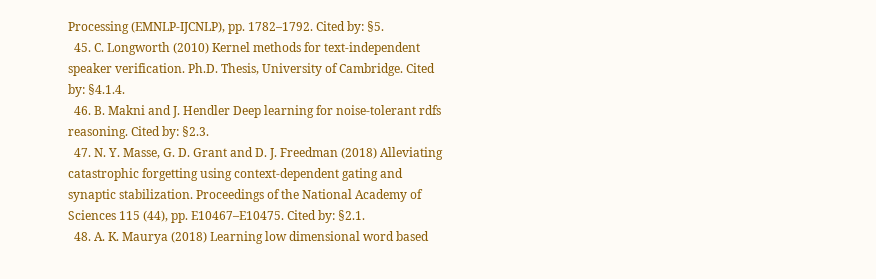Processing (EMNLP-IJCNLP), pp. 1782–1792. Cited by: §5.
  45. C. Longworth (2010) Kernel methods for text-independent speaker verification. Ph.D. Thesis, University of Cambridge. Cited by: §4.1.4.
  46. B. Makni and J. Hendler Deep learning for noise-tolerant rdfs reasoning. Cited by: §2.3.
  47. N. Y. Masse, G. D. Grant and D. J. Freedman (2018) Alleviating catastrophic forgetting using context-dependent gating and synaptic stabilization. Proceedings of the National Academy of Sciences 115 (44), pp. E10467–E10475. Cited by: §2.1.
  48. A. K. Maurya (2018) Learning low dimensional word based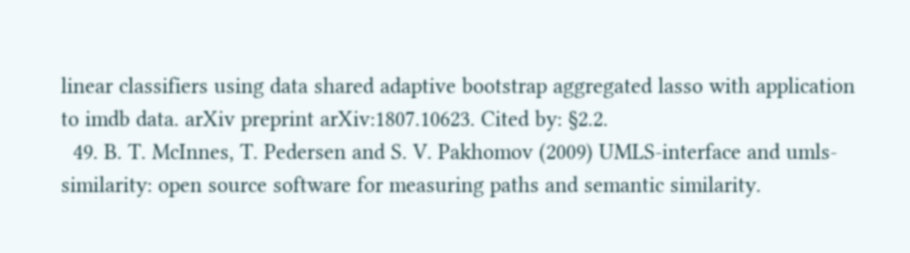linear classifiers using data shared adaptive bootstrap aggregated lasso with application to imdb data. arXiv preprint arXiv:1807.10623. Cited by: §2.2.
  49. B. T. McInnes, T. Pedersen and S. V. Pakhomov (2009) UMLS-interface and umls-similarity: open source software for measuring paths and semantic similarity.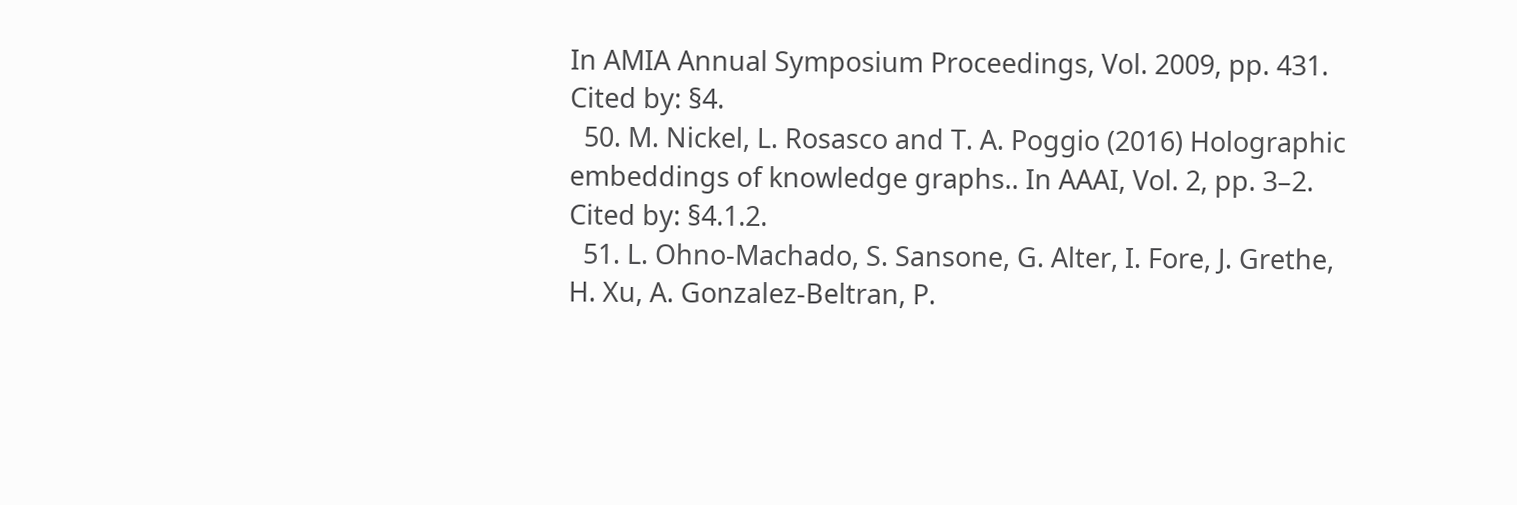In AMIA Annual Symposium Proceedings, Vol. 2009, pp. 431. Cited by: §4.
  50. M. Nickel, L. Rosasco and T. A. Poggio (2016) Holographic embeddings of knowledge graphs.. In AAAI, Vol. 2, pp. 3–2. Cited by: §4.1.2.
  51. L. Ohno-Machado, S. Sansone, G. Alter, I. Fore, J. Grethe, H. Xu, A. Gonzalez-Beltran, P.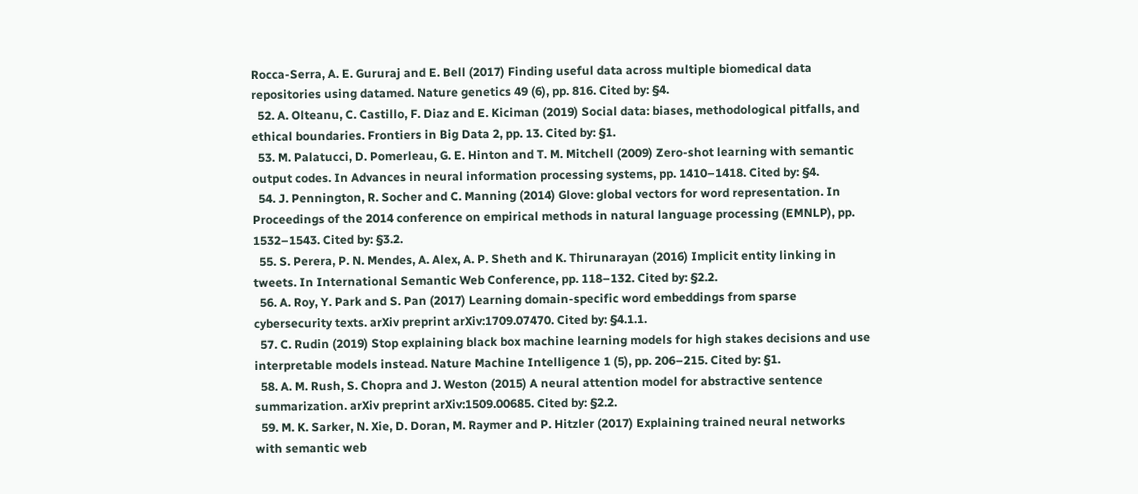Rocca-Serra, A. E. Gururaj and E. Bell (2017) Finding useful data across multiple biomedical data repositories using datamed. Nature genetics 49 (6), pp. 816. Cited by: §4.
  52. A. Olteanu, C. Castillo, F. Diaz and E. Kiciman (2019) Social data: biases, methodological pitfalls, and ethical boundaries. Frontiers in Big Data 2, pp. 13. Cited by: §1.
  53. M. Palatucci, D. Pomerleau, G. E. Hinton and T. M. Mitchell (2009) Zero-shot learning with semantic output codes. In Advances in neural information processing systems, pp. 1410–1418. Cited by: §4.
  54. J. Pennington, R. Socher and C. Manning (2014) Glove: global vectors for word representation. In Proceedings of the 2014 conference on empirical methods in natural language processing (EMNLP), pp. 1532–1543. Cited by: §3.2.
  55. S. Perera, P. N. Mendes, A. Alex, A. P. Sheth and K. Thirunarayan (2016) Implicit entity linking in tweets. In International Semantic Web Conference, pp. 118–132. Cited by: §2.2.
  56. A. Roy, Y. Park and S. Pan (2017) Learning domain-specific word embeddings from sparse cybersecurity texts. arXiv preprint arXiv:1709.07470. Cited by: §4.1.1.
  57. C. Rudin (2019) Stop explaining black box machine learning models for high stakes decisions and use interpretable models instead. Nature Machine Intelligence 1 (5), pp. 206–215. Cited by: §1.
  58. A. M. Rush, S. Chopra and J. Weston (2015) A neural attention model for abstractive sentence summarization. arXiv preprint arXiv:1509.00685. Cited by: §2.2.
  59. M. K. Sarker, N. Xie, D. Doran, M. Raymer and P. Hitzler (2017) Explaining trained neural networks with semantic web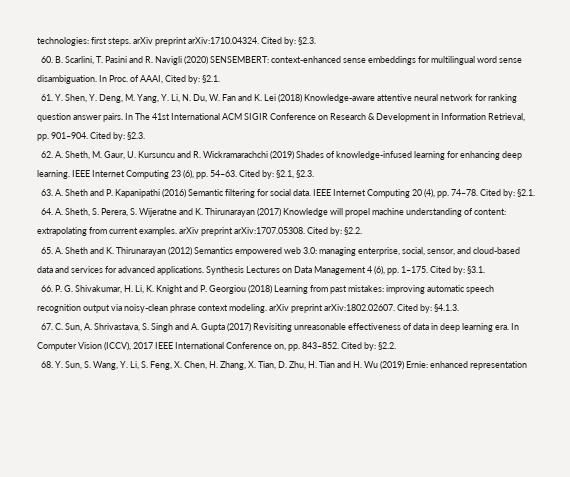technologies: first steps. arXiv preprint arXiv:1710.04324. Cited by: §2.3.
  60. B. Scarlini, T. Pasini and R. Navigli (2020) SENSEMBERT: context-enhanced sense embeddings for multilingual word sense disambiguation. In Proc. of AAAI, Cited by: §2.1.
  61. Y. Shen, Y. Deng, M. Yang, Y. Li, N. Du, W. Fan and K. Lei (2018) Knowledge-aware attentive neural network for ranking question answer pairs. In The 41st International ACM SIGIR Conference on Research & Development in Information Retrieval, pp. 901–904. Cited by: §2.3.
  62. A. Sheth, M. Gaur, U. Kursuncu and R. Wickramarachchi (2019) Shades of knowledge-infused learning for enhancing deep learning. IEEE Internet Computing 23 (6), pp. 54–63. Cited by: §2.1, §2.3.
  63. A. Sheth and P. Kapanipathi (2016) Semantic filtering for social data. IEEE Internet Computing 20 (4), pp. 74–78. Cited by: §2.1.
  64. A. Sheth, S. Perera, S. Wijeratne and K. Thirunarayan (2017) Knowledge will propel machine understanding of content: extrapolating from current examples. arXiv preprint arXiv:1707.05308. Cited by: §2.2.
  65. A. Sheth and K. Thirunarayan (2012) Semantics empowered web 3.0: managing enterprise, social, sensor, and cloud-based data and services for advanced applications. Synthesis Lectures on Data Management 4 (6), pp. 1–175. Cited by: §3.1.
  66. P. G. Shivakumar, H. Li, K. Knight and P. Georgiou (2018) Learning from past mistakes: improving automatic speech recognition output via noisy-clean phrase context modeling. arXiv preprint arXiv:1802.02607. Cited by: §4.1.3.
  67. C. Sun, A. Shrivastava, S. Singh and A. Gupta (2017) Revisiting unreasonable effectiveness of data in deep learning era. In Computer Vision (ICCV), 2017 IEEE International Conference on, pp. 843–852. Cited by: §2.2.
  68. Y. Sun, S. Wang, Y. Li, S. Feng, X. Chen, H. Zhang, X. Tian, D. Zhu, H. Tian and H. Wu (2019) Ernie: enhanced representation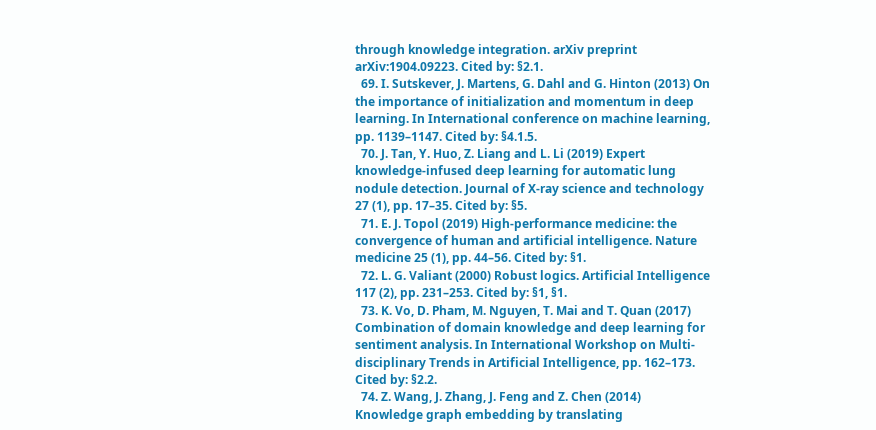through knowledge integration. arXiv preprint arXiv:1904.09223. Cited by: §2.1.
  69. I. Sutskever, J. Martens, G. Dahl and G. Hinton (2013) On the importance of initialization and momentum in deep learning. In International conference on machine learning, pp. 1139–1147. Cited by: §4.1.5.
  70. J. Tan, Y. Huo, Z. Liang and L. Li (2019) Expert knowledge-infused deep learning for automatic lung nodule detection. Journal of X-ray science and technology 27 (1), pp. 17–35. Cited by: §5.
  71. E. J. Topol (2019) High-performance medicine: the convergence of human and artificial intelligence. Nature medicine 25 (1), pp. 44–56. Cited by: §1.
  72. L. G. Valiant (2000) Robust logics. Artificial Intelligence 117 (2), pp. 231–253. Cited by: §1, §1.
  73. K. Vo, D. Pham, M. Nguyen, T. Mai and T. Quan (2017) Combination of domain knowledge and deep learning for sentiment analysis. In International Workshop on Multi-disciplinary Trends in Artificial Intelligence, pp. 162–173. Cited by: §2.2.
  74. Z. Wang, J. Zhang, J. Feng and Z. Chen (2014) Knowledge graph embedding by translating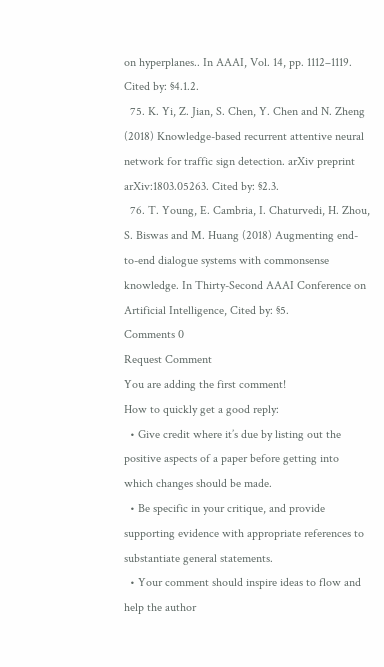on hyperplanes.. In AAAI, Vol. 14, pp. 1112–1119. Cited by: §4.1.2.
  75. K. Yi, Z. Jian, S. Chen, Y. Chen and N. Zheng (2018) Knowledge-based recurrent attentive neural network for traffic sign detection. arXiv preprint arXiv:1803.05263. Cited by: §2.3.
  76. T. Young, E. Cambria, I. Chaturvedi, H. Zhou, S. Biswas and M. Huang (2018) Augmenting end-to-end dialogue systems with commonsense knowledge. In Thirty-Second AAAI Conference on Artificial Intelligence, Cited by: §5.
Comments 0
Request Comment
You are adding the first comment!
How to quickly get a good reply:
  • Give credit where it’s due by listing out the positive aspects of a paper before getting into which changes should be made.
  • Be specific in your critique, and provide supporting evidence with appropriate references to substantiate general statements.
  • Your comment should inspire ideas to flow and help the author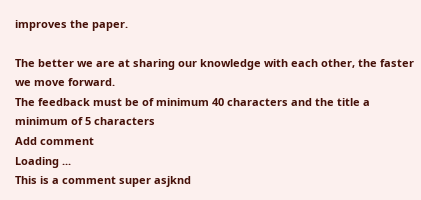improves the paper.

The better we are at sharing our knowledge with each other, the faster we move forward.
The feedback must be of minimum 40 characters and the title a minimum of 5 characters
Add comment
Loading ...
This is a comment super asjknd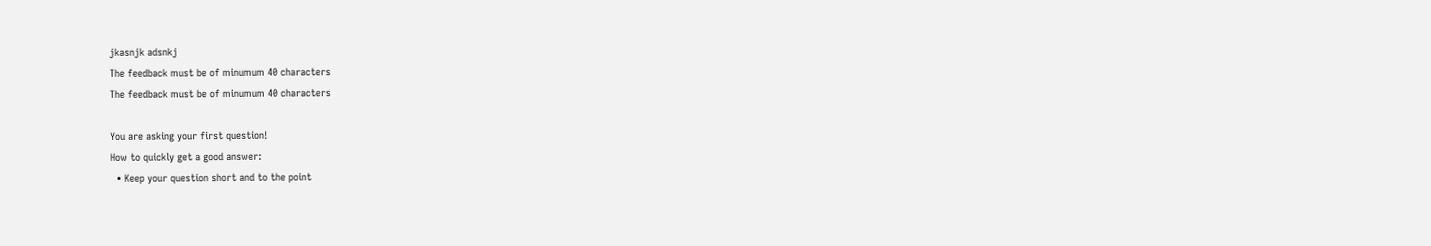jkasnjk adsnkj
The feedback must be of minumum 40 characters
The feedback must be of minumum 40 characters

You are asking your first question!
How to quickly get a good answer:
  • Keep your question short and to the point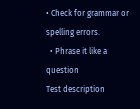• Check for grammar or spelling errors.
  • Phrase it like a question
Test description